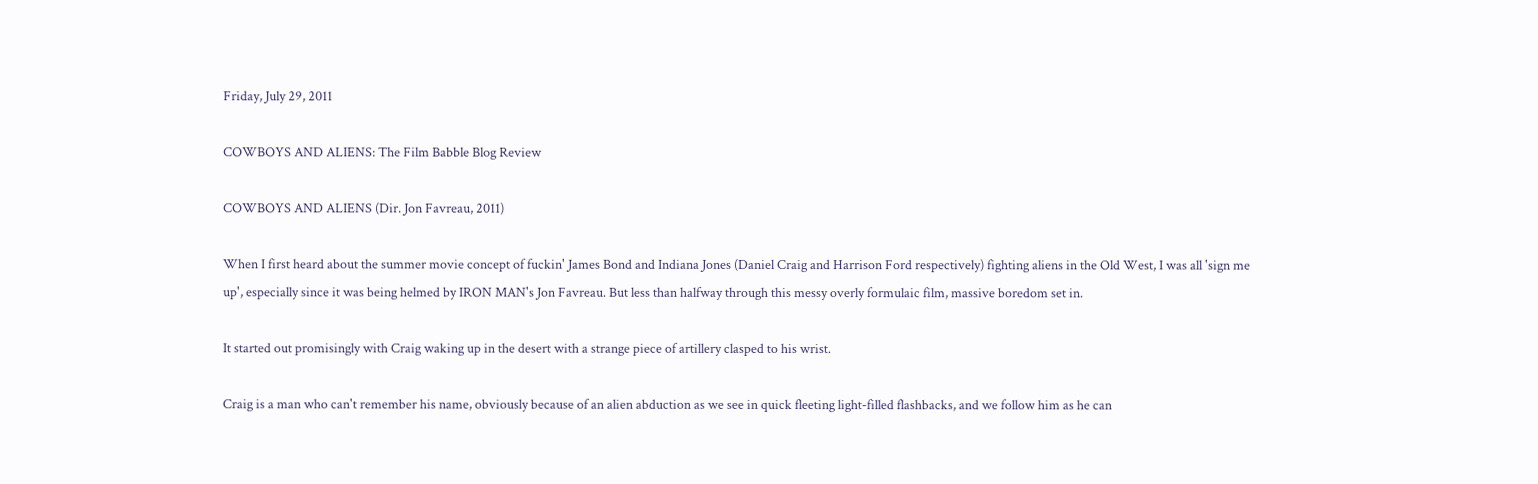Friday, July 29, 2011

COWBOYS AND ALIENS: The Film Babble Blog Review

COWBOYS AND ALIENS (Dir. Jon Favreau, 2011)

When I first heard about the summer movie concept of fuckin' James Bond and Indiana Jones (Daniel Craig and Harrison Ford respectively) fighting aliens in the Old West, I was all 'sign me up', especially since it was being helmed by IRON MAN's Jon Favreau. But less than halfway through this messy overly formulaic film, massive boredom set in.

It started out promisingly with Craig waking up in the desert with a strange piece of artillery clasped to his wrist.

Craig is a man who can't remember his name, obviously because of an alien abduction as we see in quick fleeting light-filled flashbacks, and we follow him as he can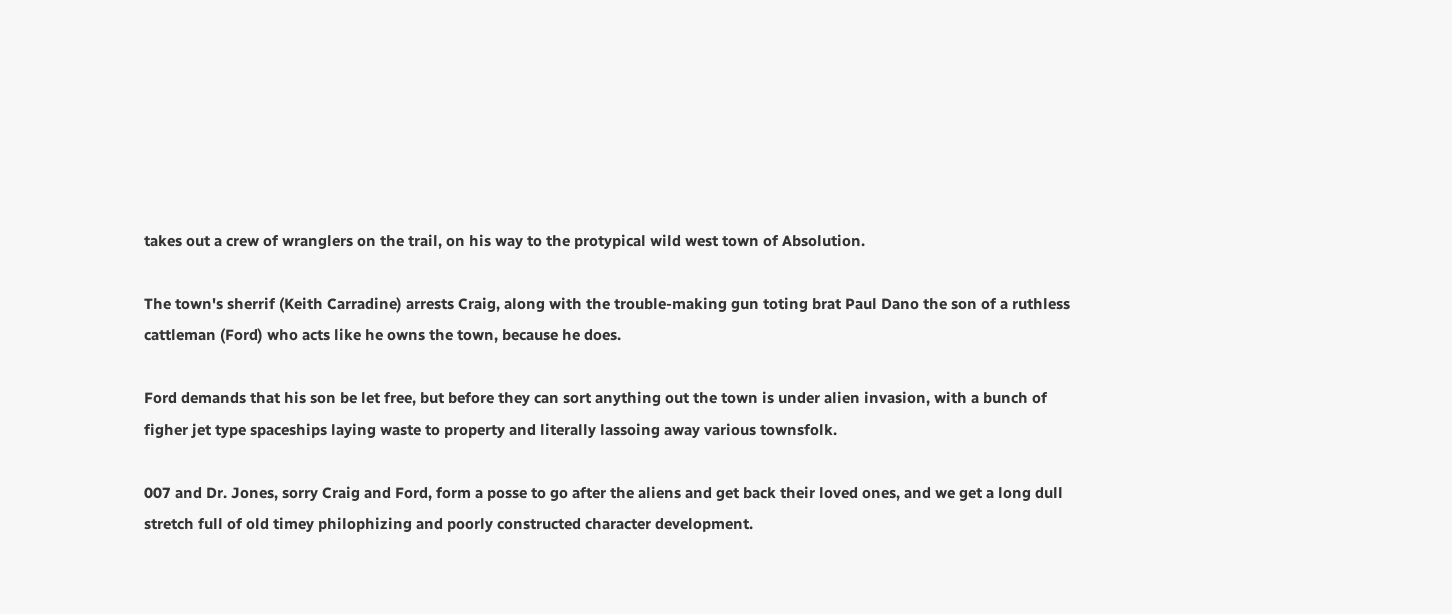takes out a crew of wranglers on the trail, on his way to the protypical wild west town of Absolution.

The town's sherrif (Keith Carradine) arrests Craig, along with the trouble-making gun toting brat Paul Dano the son of a ruthless cattleman (Ford) who acts like he owns the town, because he does.

Ford demands that his son be let free, but before they can sort anything out the town is under alien invasion, with a bunch of figher jet type spaceships laying waste to property and literally lassoing away various townsfolk.

007 and Dr. Jones, sorry Craig and Ford, form a posse to go after the aliens and get back their loved ones, and we get a long dull stretch full of old timey philophizing and poorly constructed character development.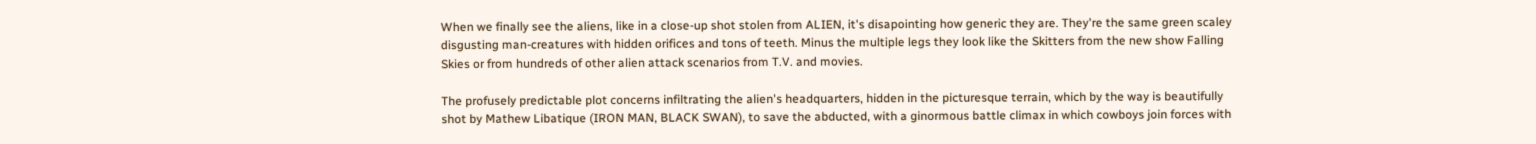When we finally see the aliens, like in a close-up shot stolen from ALIEN, it's disapointing how generic they are. They're the same green scaley disgusting man-creatures with hidden orifices and tons of teeth. Minus the multiple legs they look like the Skitters from the new show Falling Skies or from hundreds of other alien attack scenarios from T.V. and movies.

The profusely predictable plot concerns infiltrating the alien's headquarters, hidden in the picturesque terrain, which by the way is beautifully shot by Mathew Libatique (IRON MAN, BLACK SWAN), to save the abducted, with a ginormous battle climax in which cowboys join forces with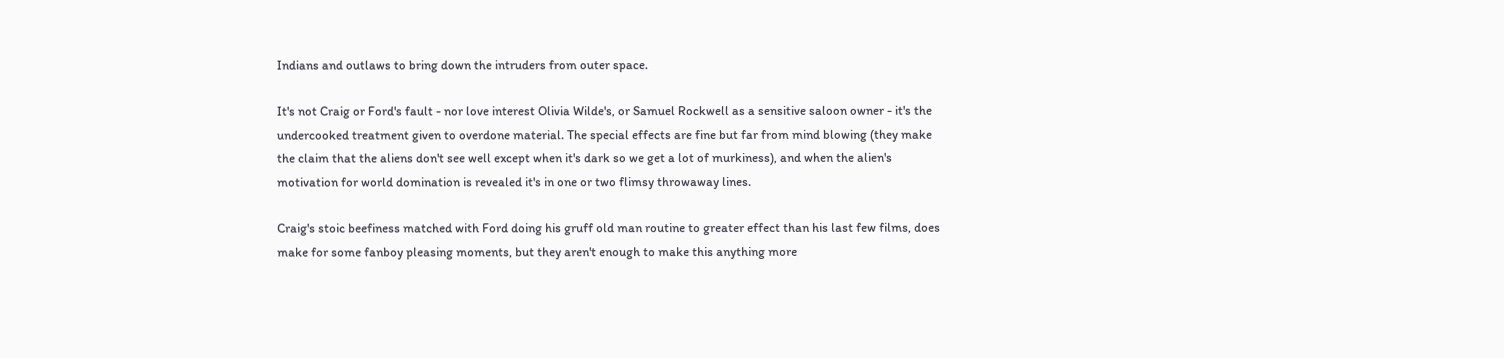Indians and outlaws to bring down the intruders from outer space.

It's not Craig or Ford's fault - nor love interest Olivia Wilde's, or Samuel Rockwell as a sensitive saloon owner - it's the undercooked treatment given to overdone material. The special effects are fine but far from mind blowing (they make the claim that the aliens don't see well except when it's dark so we get a lot of murkiness), and when the alien's motivation for world domination is revealed it's in one or two flimsy throwaway lines.

Craig's stoic beefiness matched with Ford doing his gruff old man routine to greater effect than his last few films, does make for some fanboy pleasing moments, but they aren't enough to make this anything more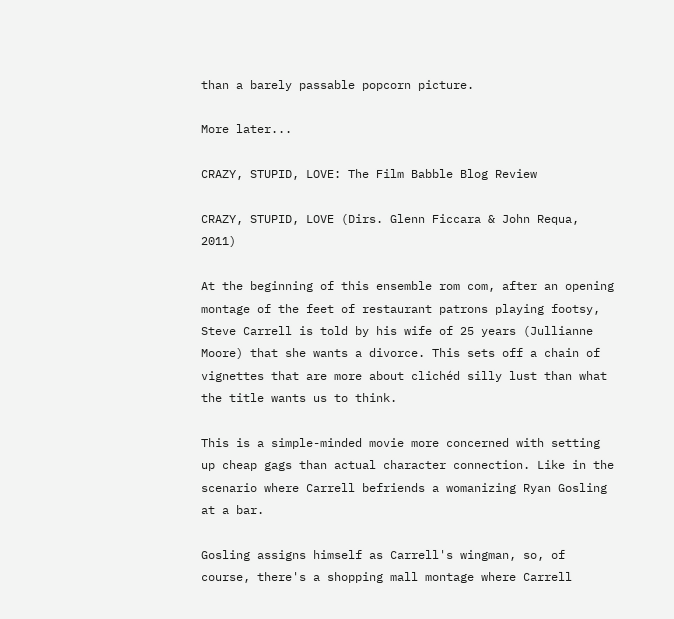than a barely passable popcorn picture.

More later...

CRAZY, STUPID, LOVE: The Film Babble Blog Review

CRAZY, STUPID, LOVE (Dirs. Glenn Ficcara & John Requa, 2011)

At the beginning of this ensemble rom com, after an opening montage of the feet of restaurant patrons playing footsy, Steve Carrell is told by his wife of 25 years (Jullianne Moore) that she wants a divorce. This sets off a chain of vignettes that are more about clichéd silly lust than what the title wants us to think.

This is a simple-minded movie more concerned with setting up cheap gags than actual character connection. Like in the scenario where Carrell befriends a womanizing Ryan Gosling at a bar.

Gosling assigns himself as Carrell's wingman, so, of course, there's a shopping mall montage where Carrell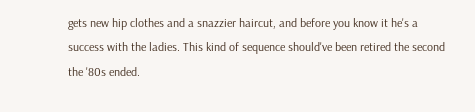gets new hip clothes and a snazzier haircut, and before you know it he's a success with the ladies. This kind of sequence should've been retired the second the '80s ended.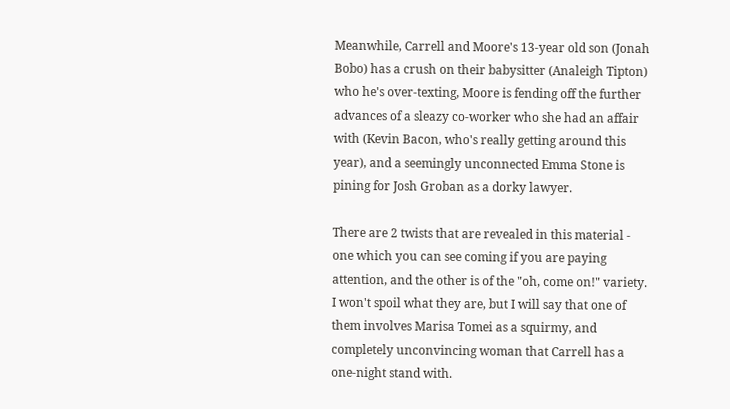Meanwhile, Carrell and Moore's 13-year old son (Jonah Bobo) has a crush on their babysitter (Analeigh Tipton) who he's over-texting, Moore is fending off the further advances of a sleazy co-worker who she had an affair with (Kevin Bacon, who's really getting around this year), and a seemingly unconnected Emma Stone is pining for Josh Groban as a dorky lawyer.

There are 2 twists that are revealed in this material - one which you can see coming if you are paying attention, and the other is of the "oh, come on!" variety. I won't spoil what they are, but I will say that one of them involves Marisa Tomei as a squirmy, and completely unconvincing woman that Carrell has a one-night stand with.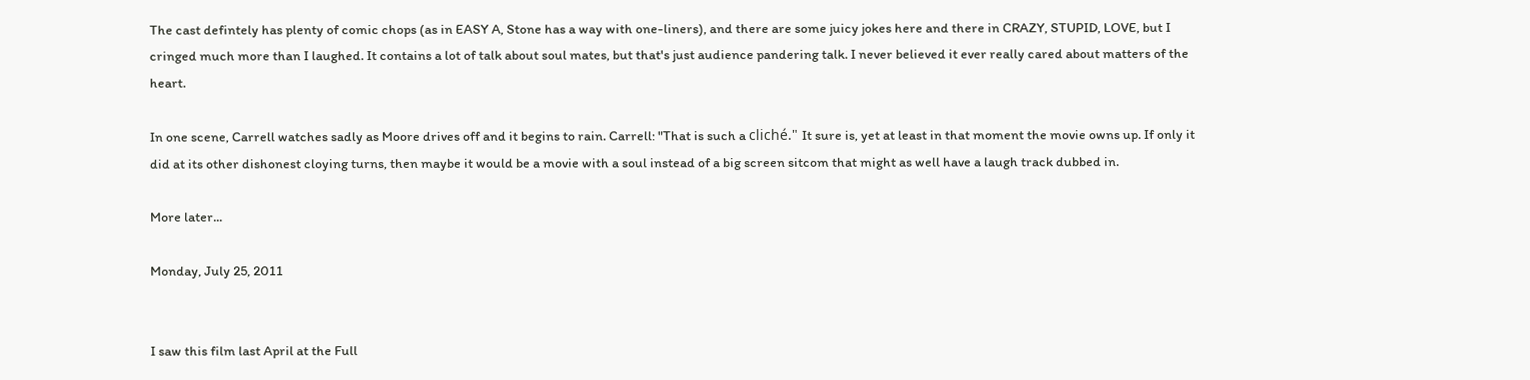The cast defintely has plenty of comic chops (as in EASY A, Stone has a way with one-liners), and there are some juicy jokes here and there in CRAZY, STUPID, LOVE, but I cringed much more than I laughed. It contains a lot of talk about soul mates, but that's just audience pandering talk. I never believed it ever really cared about matters of the heart.

In one scene, Carrell watches sadly as Moore drives off and it begins to rain. Carrell: "That is such a cliché." It sure is, yet at least in that moment the movie owns up. If only it did at its other dishonest cloying turns, then maybe it would be a movie with a soul instead of a big screen sitcom that might as well have a laugh track dubbed in.

More later...

Monday, July 25, 2011


I saw this film last April at the Full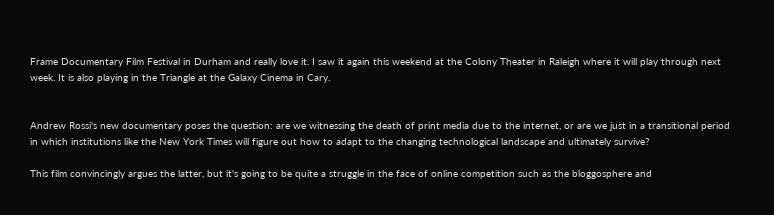Frame Documentary Film Festival in Durham and really love it. I saw it again this weekend at the Colony Theater in Raleigh where it will play through next week. It is also playing in the Triangle at the Galaxy Cinema in Cary.


Andrew Rossi's new documentary poses the question: are we witnessing the death of print media due to the internet, or are we just in a transitional period in which institutions like the New York Times will figure out how to adapt to the changing technological landscape and ultimately survive?

This film convincingly argues the latter, but it's going to be quite a struggle in the face of online competition such as the bloggosphere and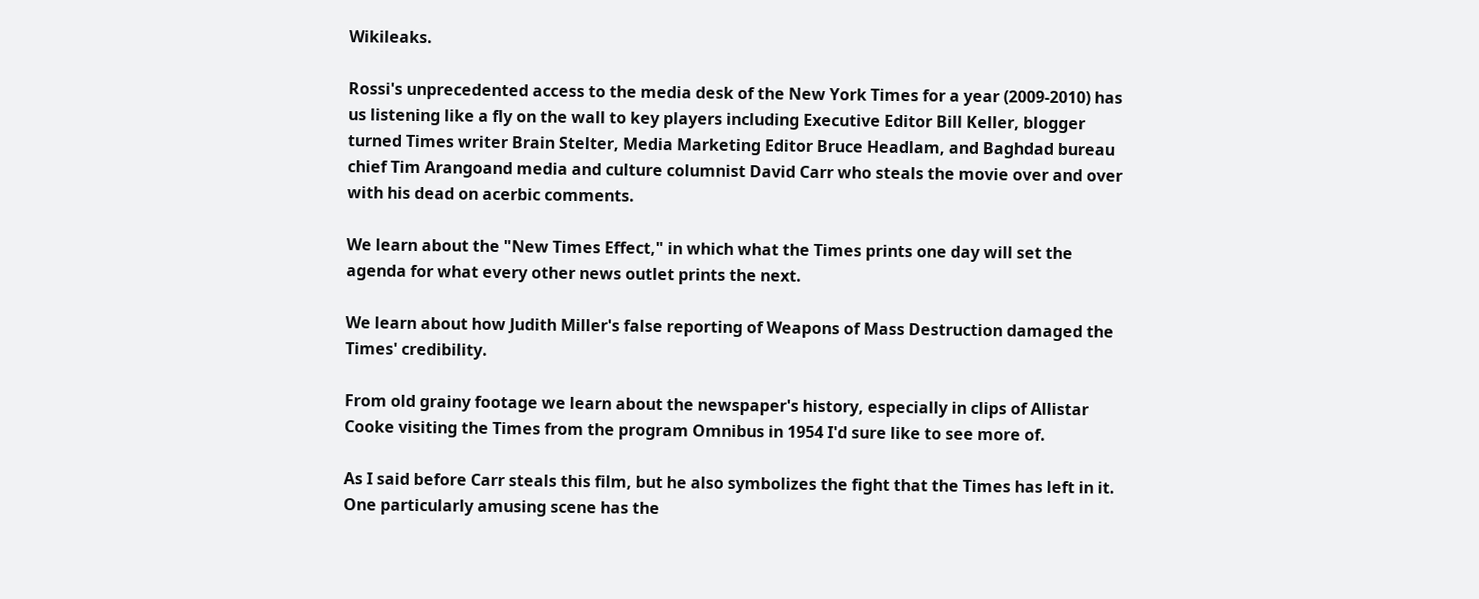Wikileaks.

Rossi's unprecedented access to the media desk of the New York Times for a year (2009-2010) has us listening like a fly on the wall to key players including Executive Editor Bill Keller, blogger turned Times writer Brain Stelter, Media Marketing Editor Bruce Headlam, and Baghdad bureau chief Tim Arangoand media and culture columnist David Carr who steals the movie over and over with his dead on acerbic comments.

We learn about the "New Times Effect," in which what the Times prints one day will set the agenda for what every other news outlet prints the next.

We learn about how Judith Miller's false reporting of Weapons of Mass Destruction damaged the Times' credibility.

From old grainy footage we learn about the newspaper's history, especially in clips of Allistar Cooke visiting the Times from the program Omnibus in 1954 I'd sure like to see more of.

As I said before Carr steals this film, but he also symbolizes the fight that the Times has left in it. One particularly amusing scene has the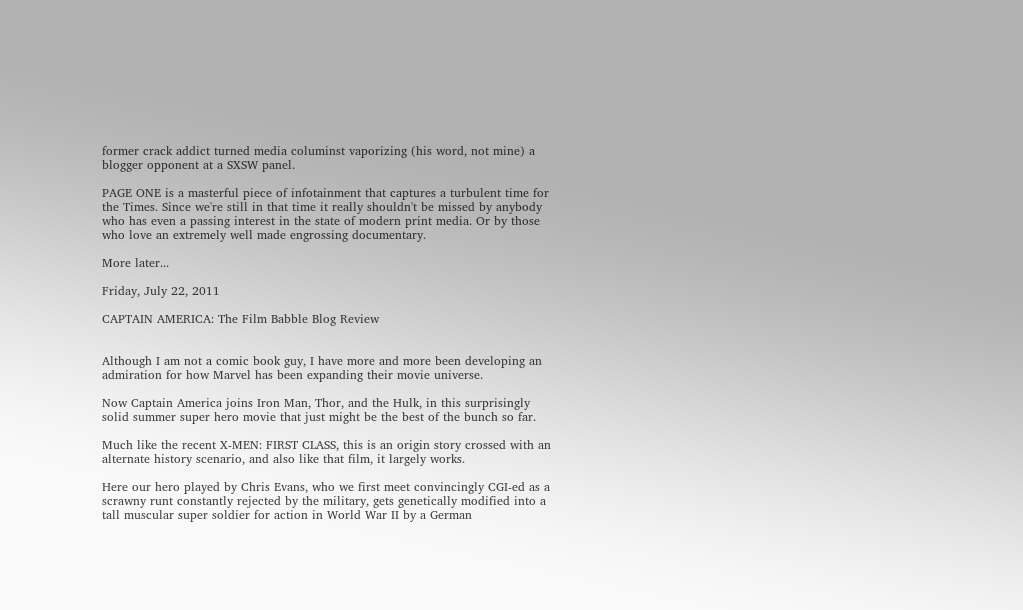former crack addict turned media columinst vaporizing (his word, not mine) a blogger opponent at a SXSW panel.

PAGE ONE is a masterful piece of infotainment that captures a turbulent time for the Times. Since we're still in that time it really shouldn't be missed by anybody who has even a passing interest in the state of modern print media. Or by those who love an extremely well made engrossing documentary.

More later...

Friday, July 22, 2011

CAPTAIN AMERICA: The Film Babble Blog Review


Although I am not a comic book guy, I have more and more been developing an admiration for how Marvel has been expanding their movie universe.

Now Captain America joins Iron Man, Thor, and the Hulk, in this surprisingly solid summer super hero movie that just might be the best of the bunch so far.

Much like the recent X-MEN: FIRST CLASS, this is an origin story crossed with an alternate history scenario, and also like that film, it largely works.

Here our hero played by Chris Evans, who we first meet convincingly CGI-ed as a scrawny runt constantly rejected by the military, gets genetically modified into a tall muscular super soldier for action in World War II by a German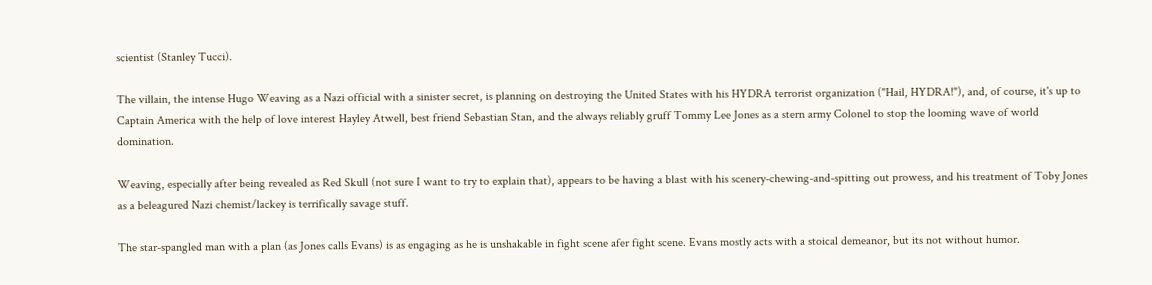scientist (Stanley Tucci).

The villain, the intense Hugo Weaving as a Nazi official with a sinister secret, is planning on destroying the United States with his HYDRA terrorist organization ("Hail, HYDRA!"), and, of course, it's up to Captain America with the help of love interest Hayley Atwell, best friend Sebastian Stan, and the always reliably gruff Tommy Lee Jones as a stern army Colonel to stop the looming wave of world domination.

Weaving, especially after being revealed as Red Skull (not sure I want to try to explain that), appears to be having a blast with his scenery-chewing-and-spitting out prowess, and his treatment of Toby Jones as a beleagured Nazi chemist/lackey is terrifically savage stuff.

The star-spangled man with a plan (as Jones calls Evans) is as engaging as he is unshakable in fight scene afer fight scene. Evans mostly acts with a stoical demeanor, but its not without humor.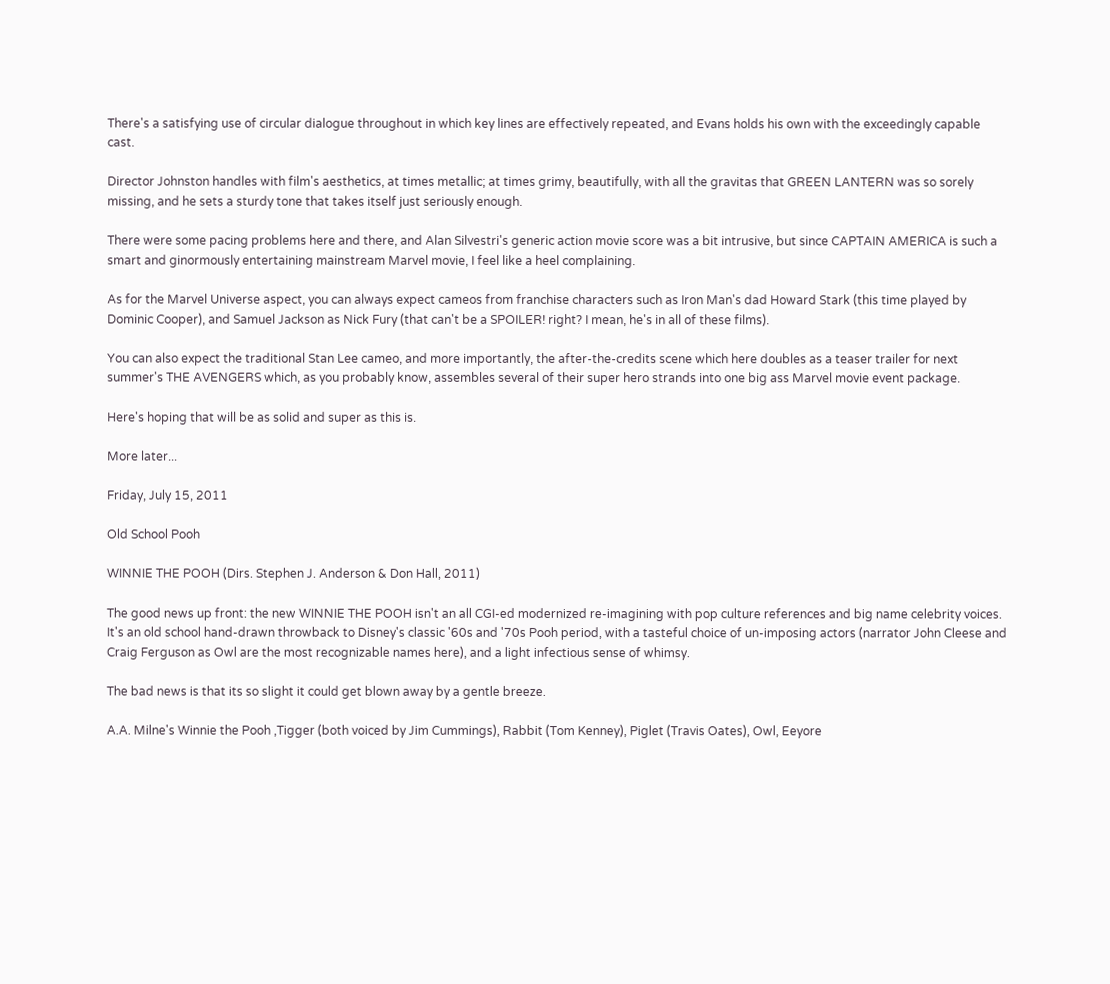There's a satisfying use of circular dialogue throughout in which key lines are effectively repeated, and Evans holds his own with the exceedingly capable cast.

Director Johnston handles with film's aesthetics, at times metallic; at times grimy, beautifully, with all the gravitas that GREEN LANTERN was so sorely missing, and he sets a sturdy tone that takes itself just seriously enough.

There were some pacing problems here and there, and Alan Silvestri's generic action movie score was a bit intrusive, but since CAPTAIN AMERICA is such a smart and ginormously entertaining mainstream Marvel movie, I feel like a heel complaining.

As for the Marvel Universe aspect, you can always expect cameos from franchise characters such as Iron Man's dad Howard Stark (this time played by Dominic Cooper), and Samuel Jackson as Nick Fury (that can't be a SPOILER! right? I mean, he's in all of these films).

You can also expect the traditional Stan Lee cameo, and more importantly, the after-the-credits scene which here doubles as a teaser trailer for next summer's THE AVENGERS which, as you probably know, assembles several of their super hero strands into one big ass Marvel movie event package.

Here's hoping that will be as solid and super as this is.

More later...

Friday, July 15, 2011

Old School Pooh

WINNIE THE POOH (Dirs. Stephen J. Anderson & Don Hall, 2011)

The good news up front: the new WINNIE THE POOH isn't an all CGI-ed modernized re-imagining with pop culture references and big name celebrity voices. It's an old school hand-drawn throwback to Disney's classic '60s and '70s Pooh period, with a tasteful choice of un-imposing actors (narrator John Cleese and Craig Ferguson as Owl are the most recognizable names here), and a light infectious sense of whimsy.

The bad news is that its so slight it could get blown away by a gentle breeze.

A.A. Milne's Winnie the Pooh ,Tigger (both voiced by Jim Cummings), Rabbit (Tom Kenney), Piglet (Travis Oates), Owl, Eeyore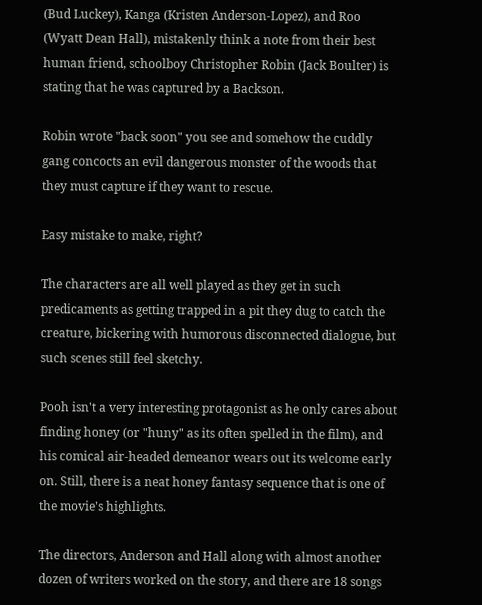(Bud Luckey), Kanga (Kristen Anderson-Lopez), and Roo (Wyatt Dean Hall), mistakenly think a note from their best human friend, schoolboy Christopher Robin (Jack Boulter) is stating that he was captured by a Backson.

Robin wrote "back soon" you see and somehow the cuddly gang concocts an evil dangerous monster of the woods that they must capture if they want to rescue.

Easy mistake to make, right?

The characters are all well played as they get in such predicaments as getting trapped in a pit they dug to catch the creature, bickering with humorous disconnected dialogue, but such scenes still feel sketchy.

Pooh isn't a very interesting protagonist as he only cares about finding honey (or "huny" as its often spelled in the film), and his comical air-headed demeanor wears out its welcome early on. Still, there is a neat honey fantasy sequence that is one of the movie's highlights.

The directors, Anderson and Hall along with almost another dozen of writers worked on the story, and there are 18 songs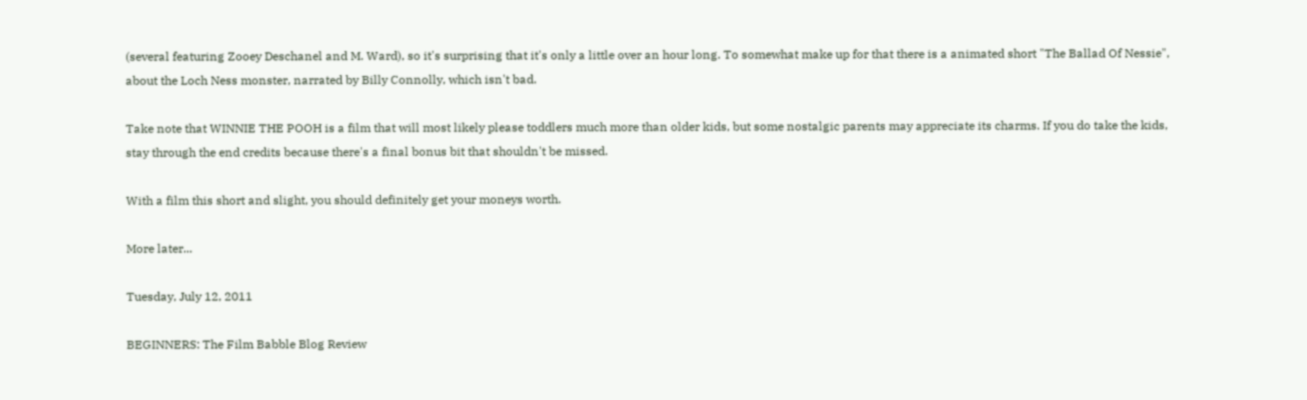(several featuring Zooey Deschanel and M. Ward), so it's surprising that it's only a little over an hour long. To somewhat make up for that there is a animated short "The Ballad Of Nessie", about the Loch Ness monster, narrated by Billy Connolly, which isn't bad.

Take note that WINNIE THE POOH is a film that will most likely please toddlers much more than older kids, but some nostalgic parents may appreciate its charms. If you do take the kids, stay through the end credits because there's a final bonus bit that shouldn't be missed.

With a film this short and slight, you should definitely get your moneys worth.

More later...

Tuesday, July 12, 2011

BEGINNERS: The Film Babble Blog Review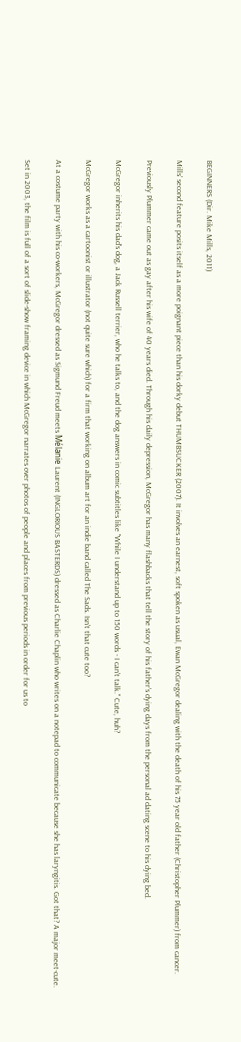BEGINNERS (Dir. Mike Mills, 2011)

Mills' second feature posits itself as a more poignant piece than his dorky debut THUMBSUCKER (2007). It involves an earnest, soft spoken as usual, Ewan McGregor dealing with the death of his 75 year old father (Christopher Plummer) from cancer.

Previously Plummer came out as gay after his wife of 40 years died. Through his daily depression, McGregor has many flashbacks that tell the story of his father's dying days from the personal ad dating scene to his dying bed.

McGregor inherits his dad's dog, a Jack Russell terrier, who he talks to, and the dog answers in comic subtitles like "While I understand up to 150 words - I can't talk." Cute, huh?

McGregor works as a cartoonist or illustrator (not quite sure which) for a firm that working on album art for an indie band called The Sads. Isn't that cute too?

At a costume party with his co-workers, McGregor dressed as Sigmund Freud meets Mélanie Laurent (INGLORIOUS BASTERDS) dressed as Charlie Chaplin who writes on a notepad to communicate because she has laryngitis. Got that? A major meet-cute.

Set in 2003, the film is full of a sort of slide-show framing device in which McGregor narrates over photos of people and places from previous periods in order for us to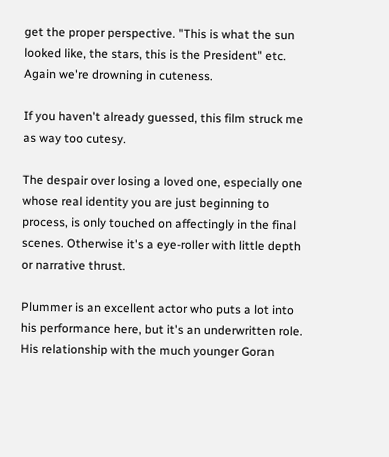get the proper perspective. "This is what the sun looked like, the stars, this is the President" etc. Again we're drowning in cuteness.

If you haven't already guessed, this film struck me as way too cutesy.

The despair over losing a loved one, especially one whose real identity you are just beginning to process, is only touched on affectingly in the final scenes. Otherwise it's a eye-roller with little depth or narrative thrust.

Plummer is an excellent actor who puts a lot into his performance here, but it's an underwritten role. His relationship with the much younger Goran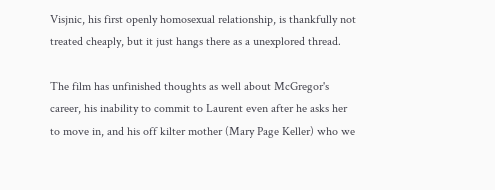Visjnic, his first openly homosexual relationship, is thankfully not treated cheaply, but it just hangs there as a unexplored thread.

The film has unfinished thoughts as well about McGregor's career, his inability to commit to Laurent even after he asks her to move in, and his off kilter mother (Mary Page Keller) who we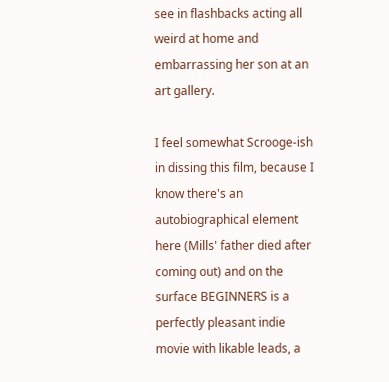see in flashbacks acting all weird at home and embarrassing her son at an art gallery.

I feel somewhat Scrooge-ish in dissing this film, because I know there's an autobiographical element here (Mills' father died after coming out) and on the surface BEGINNERS is a perfectly pleasant indie movie with likable leads, a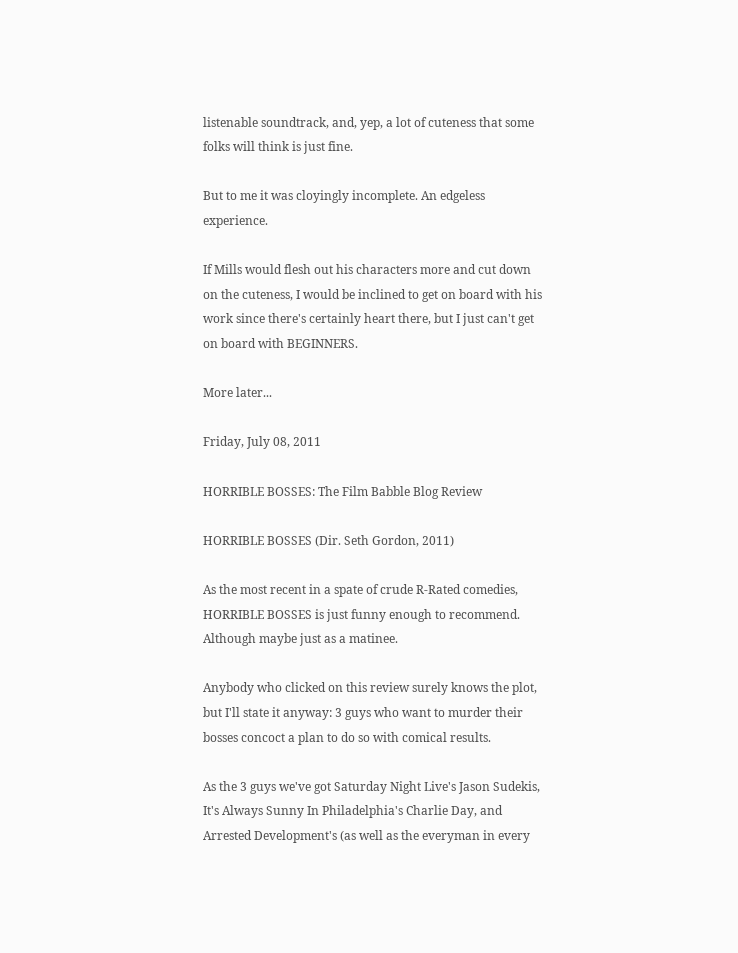listenable soundtrack, and, yep, a lot of cuteness that some folks will think is just fine.

But to me it was cloyingly incomplete. An edgeless experience.

If Mills would flesh out his characters more and cut down on the cuteness, I would be inclined to get on board with his work since there's certainly heart there, but I just can't get on board with BEGINNERS.

More later...

Friday, July 08, 2011

HORRIBLE BOSSES: The Film Babble Blog Review

HORRIBLE BOSSES (Dir. Seth Gordon, 2011)

As the most recent in a spate of crude R-Rated comedies, HORRIBLE BOSSES is just funny enough to recommend. Although maybe just as a matinee.

Anybody who clicked on this review surely knows the plot, but I'll state it anyway: 3 guys who want to murder their bosses concoct a plan to do so with comical results.

As the 3 guys we've got Saturday Night Live's Jason Sudekis, It's Always Sunny In Philadelphia's Charlie Day, and Arrested Development's (as well as the everyman in every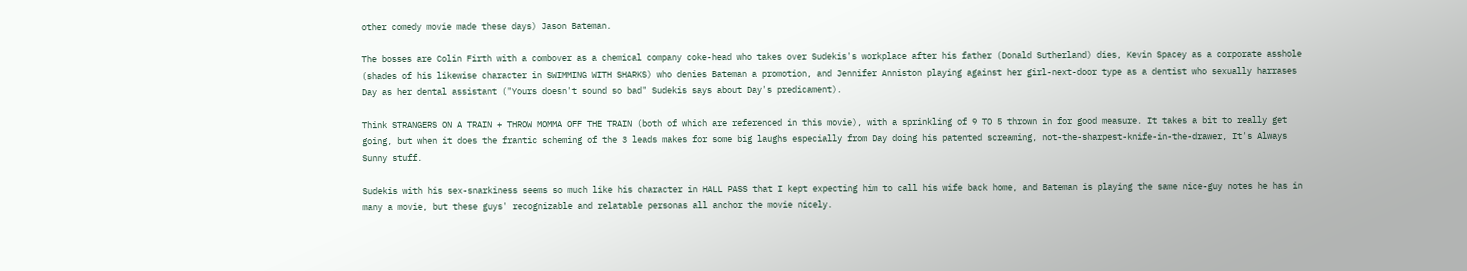other comedy movie made these days) Jason Bateman.

The bosses are Colin Firth with a combover as a chemical company coke-head who takes over Sudekis's workplace after his father (Donald Sutherland) dies, Kevin Spacey as a corporate asshole (shades of his likewise character in SWIMMING WITH SHARKS) who denies Bateman a promotion, and Jennifer Anniston playing against her girl-next-door type as a dentist who sexually harrases Day as her dental assistant ("Yours doesn't sound so bad" Sudekis says about Day's predicament).

Think STRANGERS ON A TRAIN + THROW MOMMA OFF THE TRAIN (both of which are referenced in this movie), with a sprinkling of 9 TO 5 thrown in for good measure. It takes a bit to really get going, but when it does the frantic scheming of the 3 leads makes for some big laughs especially from Day doing his patented screaming, not-the-sharpest-knife-in-the-drawer, It's Always Sunny stuff.

Sudekis with his sex-snarkiness seems so much like his character in HALL PASS that I kept expecting him to call his wife back home, and Bateman is playing the same nice-guy notes he has in many a movie, but these guys' recognizable and relatable personas all anchor the movie nicely.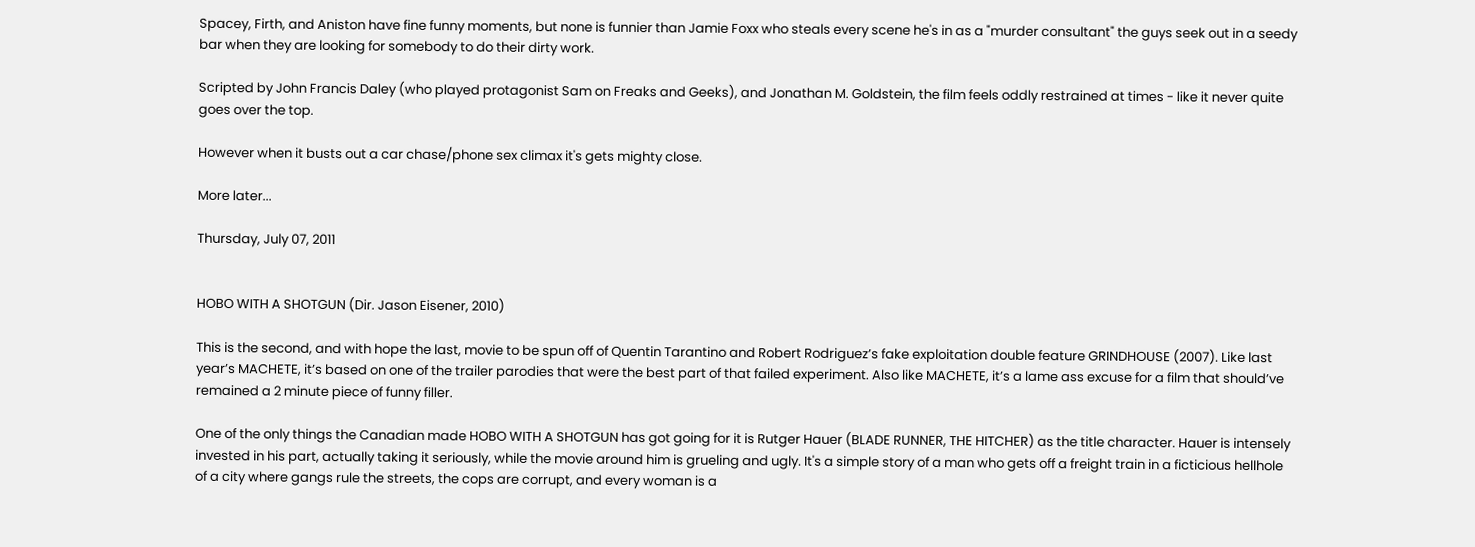Spacey, Firth, and Aniston have fine funny moments, but none is funnier than Jamie Foxx who steals every scene he's in as a "murder consultant" the guys seek out in a seedy bar when they are looking for somebody to do their dirty work.

Scripted by John Francis Daley (who played protagonist Sam on Freaks and Geeks), and Jonathan M. Goldstein, the film feels oddly restrained at times - like it never quite goes over the top.

However when it busts out a car chase/phone sex climax it's gets mighty close.

More later...

Thursday, July 07, 2011


HOBO WITH A SHOTGUN (Dir. Jason Eisener, 2010)

This is the second, and with hope the last, movie to be spun off of Quentin Tarantino and Robert Rodriguez’s fake exploitation double feature GRINDHOUSE (2007). Like last year’s MACHETE, it’s based on one of the trailer parodies that were the best part of that failed experiment. Also like MACHETE, it’s a lame ass excuse for a film that should’ve remained a 2 minute piece of funny filler.

One of the only things the Canadian made HOBO WITH A SHOTGUN has got going for it is Rutger Hauer (BLADE RUNNER, THE HITCHER) as the title character. Hauer is intensely invested in his part, actually taking it seriously, while the movie around him is grueling and ugly. It's a simple story of a man who gets off a freight train in a ficticious hellhole of a city where gangs rule the streets, the cops are corrupt, and every woman is a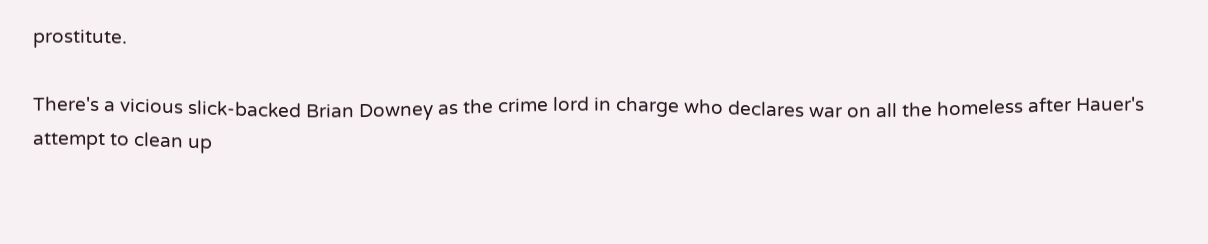prostitute.

There's a vicious slick-backed Brian Downey as the crime lord in charge who declares war on all the homeless after Hauer's attempt to clean up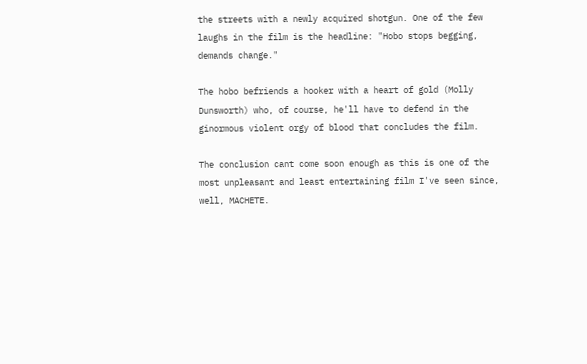the streets with a newly acquired shotgun. One of the few laughs in the film is the headline: "Hobo stops begging, demands change."

The hobo befriends a hooker with a heart of gold (Molly Dunsworth) who, of course, he'll have to defend in the ginormous violent orgy of blood that concludes the film.

The conclusion cant come soon enough as this is one of the most unpleasant and least entertaining film I've seen since, well, MACHETE.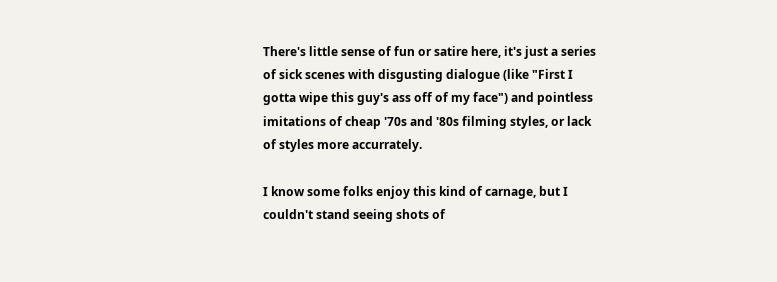There's little sense of fun or satire here, it's just a series of sick scenes with disgusting dialogue (like "First I gotta wipe this guy's ass off of my face") and pointless imitations of cheap '70s and '80s filming styles, or lack of styles more accurrately.

I know some folks enjoy this kind of carnage, but I couldn't stand seeing shots of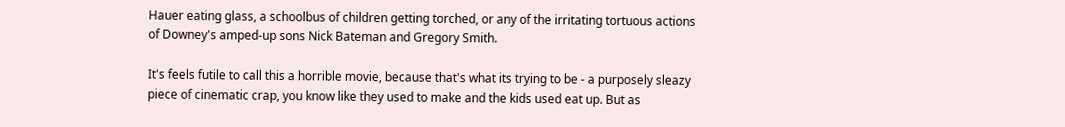Hauer eating glass, a schoolbus of children getting torched, or any of the irritating tortuous actions of Downey's amped-up sons Nick Bateman and Gregory Smith.

It's feels futile to call this a horrible movie, because that's what its trying to be - a purposely sleazy piece of cinematic crap, you know like they used to make and the kids used eat up. But as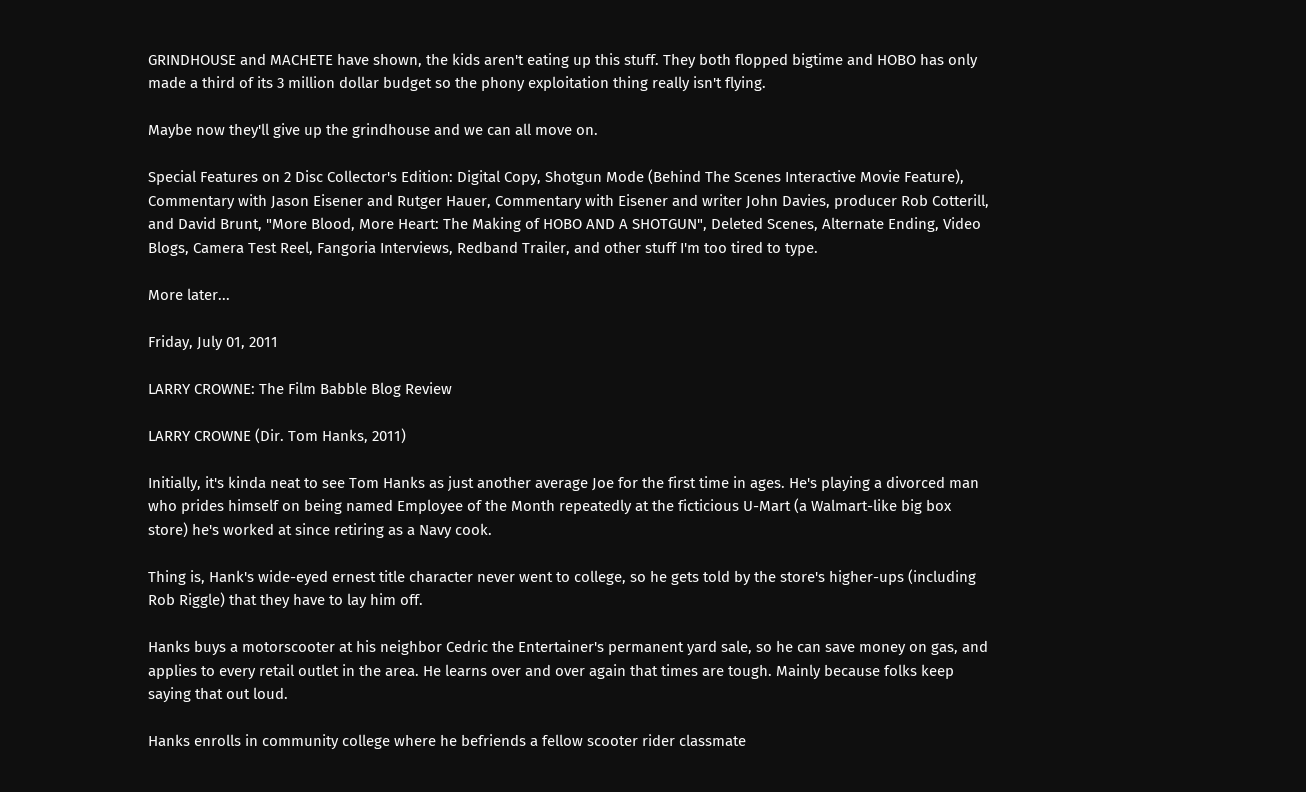GRINDHOUSE and MACHETE have shown, the kids aren't eating up this stuff. They both flopped bigtime and HOBO has only made a third of its 3 million dollar budget so the phony exploitation thing really isn't flying.

Maybe now they'll give up the grindhouse and we can all move on.

Special Features on 2 Disc Collector's Edition: Digital Copy, Shotgun Mode (Behind The Scenes Interactive Movie Feature), Commentary with Jason Eisener and Rutger Hauer, Commentary with Eisener and writer John Davies, producer Rob Cotterill, and David Brunt, "More Blood, More Heart: The Making of HOBO AND A SHOTGUN", Deleted Scenes, Alternate Ending, Video Blogs, Camera Test Reel, Fangoria Interviews, Redband Trailer, and other stuff I'm too tired to type.

More later...

Friday, July 01, 2011

LARRY CROWNE: The Film Babble Blog Review

LARRY CROWNE (Dir. Tom Hanks, 2011)

Initially, it's kinda neat to see Tom Hanks as just another average Joe for the first time in ages. He's playing a divorced man who prides himself on being named Employee of the Month repeatedly at the ficticious U-Mart (a Walmart-like big box store) he's worked at since retiring as a Navy cook.

Thing is, Hank's wide-eyed ernest title character never went to college, so he gets told by the store's higher-ups (including Rob Riggle) that they have to lay him off.

Hanks buys a motorscooter at his neighbor Cedric the Entertainer's permanent yard sale, so he can save money on gas, and applies to every retail outlet in the area. He learns over and over again that times are tough. Mainly because folks keep saying that out loud.

Hanks enrolls in community college where he befriends a fellow scooter rider classmate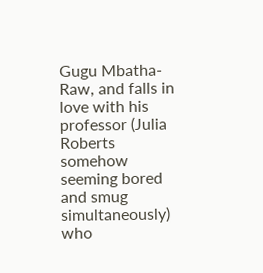Gugu Mbatha-Raw, and falls in love with his professor (Julia Roberts somehow seeming bored and smug simultaneously) who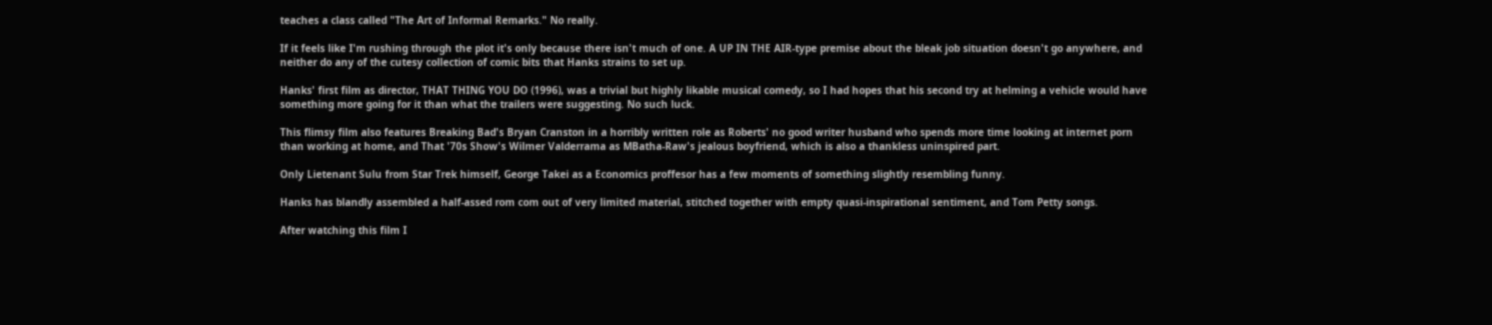teaches a class called "The Art of Informal Remarks." No really.

If it feels like I'm rushing through the plot it's only because there isn't much of one. A UP IN THE AIR-type premise about the bleak job situation doesn't go anywhere, and neither do any of the cutesy collection of comic bits that Hanks strains to set up.

Hanks' first film as director, THAT THING YOU DO (1996), was a trivial but highly likable musical comedy, so I had hopes that his second try at helming a vehicle would have something more going for it than what the trailers were suggesting. No such luck.

This flimsy film also features Breaking Bad's Bryan Cranston in a horribly written role as Roberts' no good writer husband who spends more time looking at internet porn than working at home, and That '70s Show's Wilmer Valderrama as MBatha-Raw's jealous boyfriend, which is also a thankless uninspired part.

Only Lietenant Sulu from Star Trek himself, George Takei as a Economics proffesor has a few moments of something slightly resembling funny.

Hanks has blandly assembled a half-assed rom com out of very limited material, stitched together with empty quasi-inspirational sentiment, and Tom Petty songs.

After watching this film I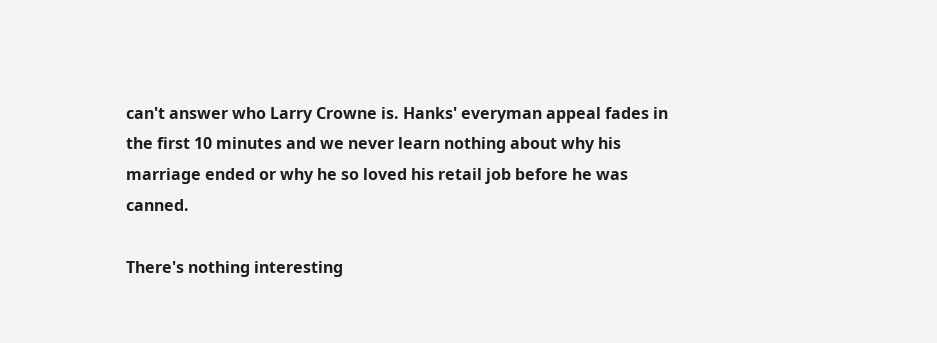can't answer who Larry Crowne is. Hanks' everyman appeal fades in the first 10 minutes and we never learn nothing about why his marriage ended or why he so loved his retail job before he was canned.

There's nothing interesting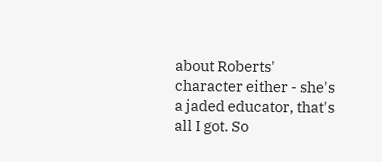about Roberts' character either - she's a jaded educator, that's all I got. So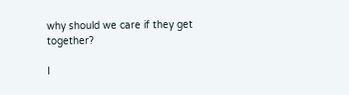why should we care if they get together?

I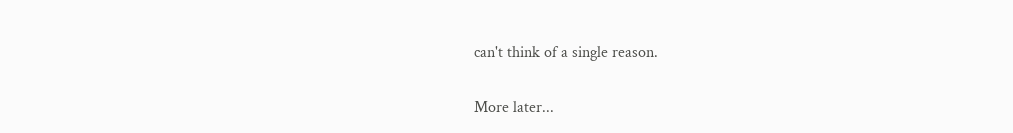can't think of a single reason.

More later...